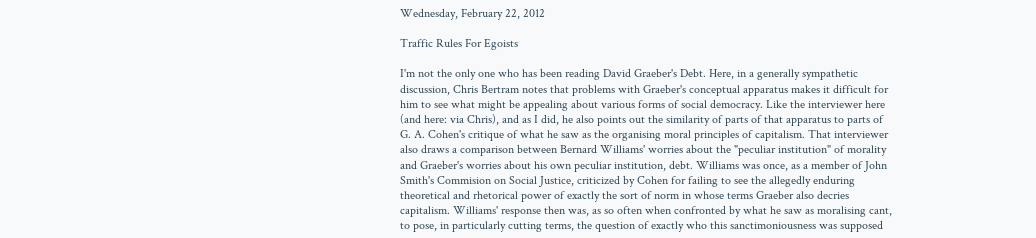Wednesday, February 22, 2012

Traffic Rules For Egoists

I'm not the only one who has been reading David Graeber's Debt. Here, in a generally sympathetic discussion, Chris Bertram notes that problems with Graeber's conceptual apparatus makes it difficult for him to see what might be appealing about various forms of social democracy. Like the interviewer here (and here: via Chris), and as I did, he also points out the similarity of parts of that apparatus to parts of G. A. Cohen's critique of what he saw as the organising moral principles of capitalism. That interviewer also draws a comparison between Bernard Williams' worries about the "peculiar institution" of morality and Graeber's worries about his own peculiar institution, debt. Williams was once, as a member of John Smith's Commision on Social Justice, criticized by Cohen for failing to see the allegedly enduring theoretical and rhetorical power of exactly the sort of norm in whose terms Graeber also decries capitalism. Williams' response then was, as so often when confronted by what he saw as moralising cant, to pose, in particularly cutting terms, the question of exactly who this sanctimoniousness was supposed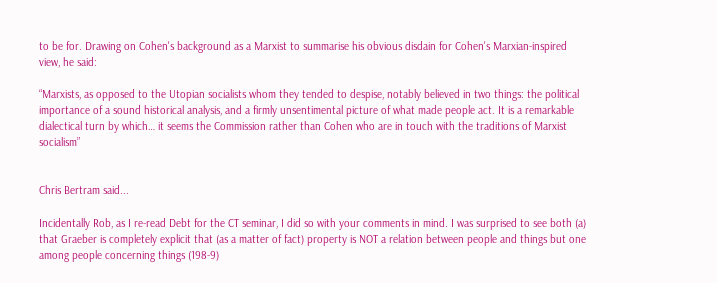to be for. Drawing on Cohen's background as a Marxist to summarise his obvious disdain for Cohen's Marxian-inspired view, he said:

“Marxists, as opposed to the Utopian socialists whom they tended to despise, notably believed in two things: the political importance of a sound historical analysis, and a firmly unsentimental picture of what made people act. It is a remarkable dialectical turn by which… it seems the Commission rather than Cohen who are in touch with the traditions of Marxist socialism”


Chris Bertram said...

Incidentally Rob, as I re-read Debt for the CT seminar, I did so with your comments in mind. I was surprised to see both (a) that Graeber is completely explicit that (as a matter of fact) property is NOT a relation between people and things but one among people concerning things (198-9)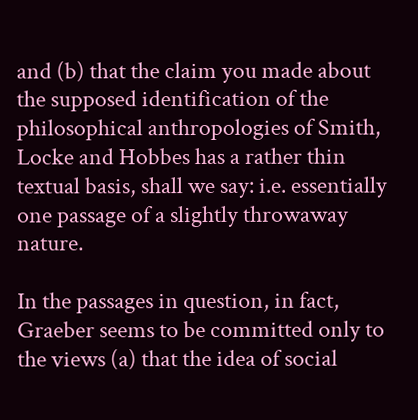and (b) that the claim you made about the supposed identification of the philosophical anthropologies of Smith, Locke and Hobbes has a rather thin textual basis, shall we say: i.e. essentially one passage of a slightly throwaway nature.

In the passages in question, in fact, Graeber seems to be committed only to the views (a) that the idea of social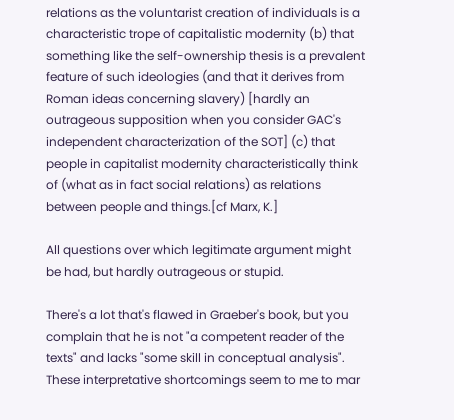relations as the voluntarist creation of individuals is a characteristic trope of capitalistic modernity (b) that something like the self-ownership thesis is a prevalent feature of such ideologies (and that it derives from Roman ideas concerning slavery) [hardly an outrageous supposition when you consider GAC's independent characterization of the SOT] (c) that people in capitalist modernity characteristically think of (what as in fact social relations) as relations between people and things.[cf Marx, K.]

All questions over which legitimate argument might be had, but hardly outrageous or stupid.

There's a lot that's flawed in Graeber's book, but you complain that he is not "a competent reader of the texts" and lacks "some skill in conceptual analysis". These interpretative shortcomings seem to me to mar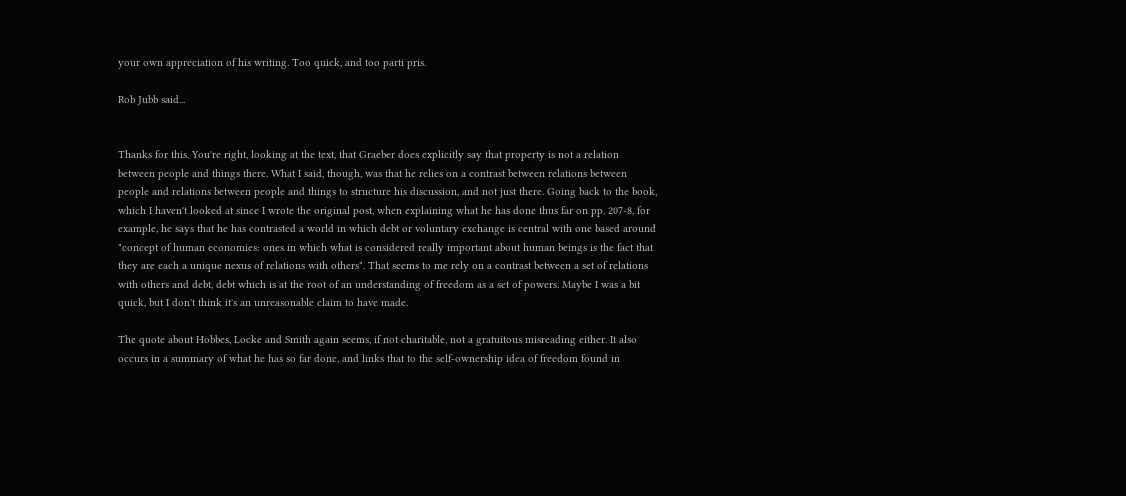your own appreciation of his writing. Too quick, and too parti pris.

Rob Jubb said...


Thanks for this. You're right, looking at the text, that Graeber does explicitly say that property is not a relation between people and things there. What I said, though, was that he relies on a contrast between relations between people and relations between people and things to structure his discussion, and not just there. Going back to the book, which I haven't looked at since I wrote the original post, when explaining what he has done thus far on pp. 207-8, for example, he says that he has contrasted a world in which debt or voluntary exchange is central with one based around "concept of human economies: ones in which what is considered really important about human beings is the fact that they are each a unique nexus of relations with others". That seems to me rely on a contrast between a set of relations with others and debt, debt which is at the root of an understanding of freedom as a set of powers. Maybe I was a bit quick, but I don't think it's an unreasonable claim to have made.

The quote about Hobbes, Locke and Smith again seems, if not charitable, not a gratuitous misreading either. It also occurs in a summary of what he has so far done, and links that to the self-ownership idea of freedom found in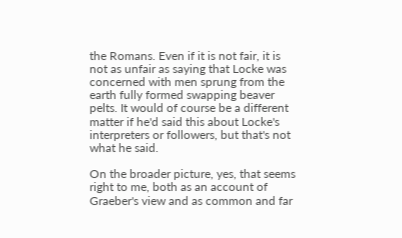the Romans. Even if it is not fair, it is not as unfair as saying that Locke was concerned with men sprung from the earth fully formed swapping beaver pelts. It would of course be a different matter if he'd said this about Locke's interpreters or followers, but that's not what he said.

On the broader picture, yes, that seems right to me, both as an account of Graeber's view and as common and far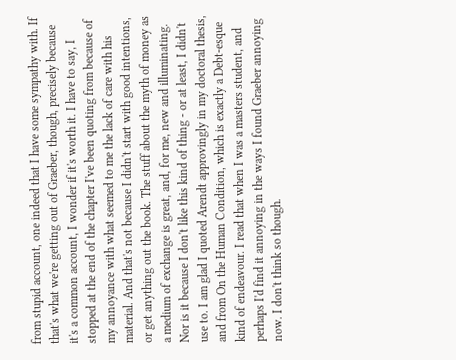from stupid account, one indeed that I have some sympathy with. If that's what we're getting out of Graeber, though, precisely because it's a common account, I wonder if it's worth it. I have to say, I stopped at the end of the chapter I've been quoting from because of my annoyance with what seemed to me the lack of care with his material. And that's not because I didn't start with good intentions, or get anything out the book. The stuff about the myth of money as a medium of exchange is great, and, for me, new and illuminating. Nor is it because I don't like this kind of thing - or at least, I didn't use to. I am glad I quoted Arendt approvingly in my doctoral thesis, and from On the Human Condition, which is exactly a Debt-esque kind of endeavour. I read that when I was a masters student, and perhaps I'd find it annoying in the ways I found Graeber annoying now. I don't think so though.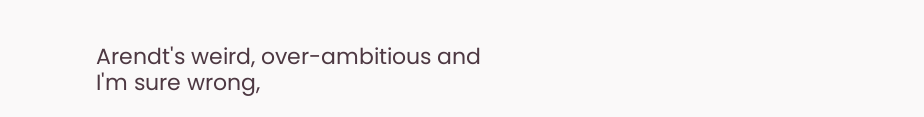Arendt's weird, over-ambitious and I'm sure wrong,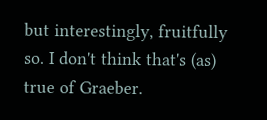but interestingly, fruitfully so. I don't think that's (as) true of Graeber.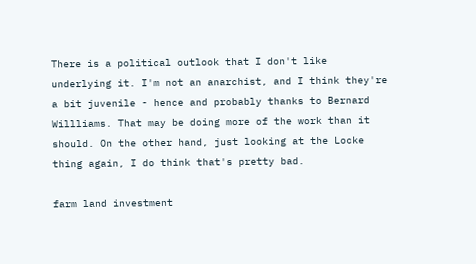There is a political outlook that I don't like underlying it. I'm not an anarchist, and I think they're a bit juvenile - hence and probably thanks to Bernard Willliams. That may be doing more of the work than it should. On the other hand, just looking at the Locke thing again, I do think that's pretty bad.

farm land investment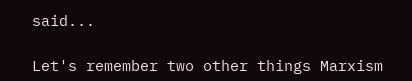said...

Let's remember two other things Marxism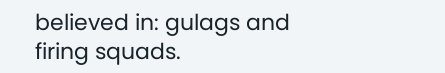believed in: gulags and firing squads.